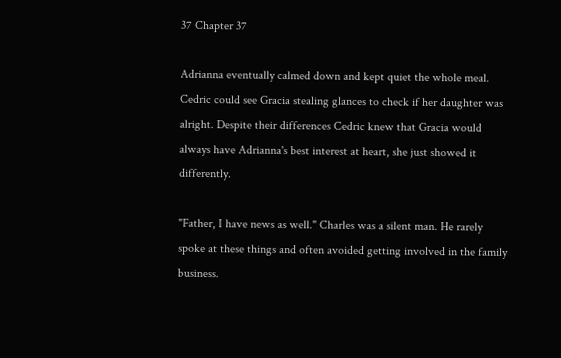37 Chapter 37

Adrianna eventually calmed down and kept quiet the whole meal. Cedric could see Gracia stealing glances to check if her daughter was alright. Despite their differences Cedric knew that Gracia would always have Adrianna's best interest at heart, she just showed it differently.

"Father, I have news as well." Charles was a silent man. He rarely spoke at these things and often avoided getting involved in the family business.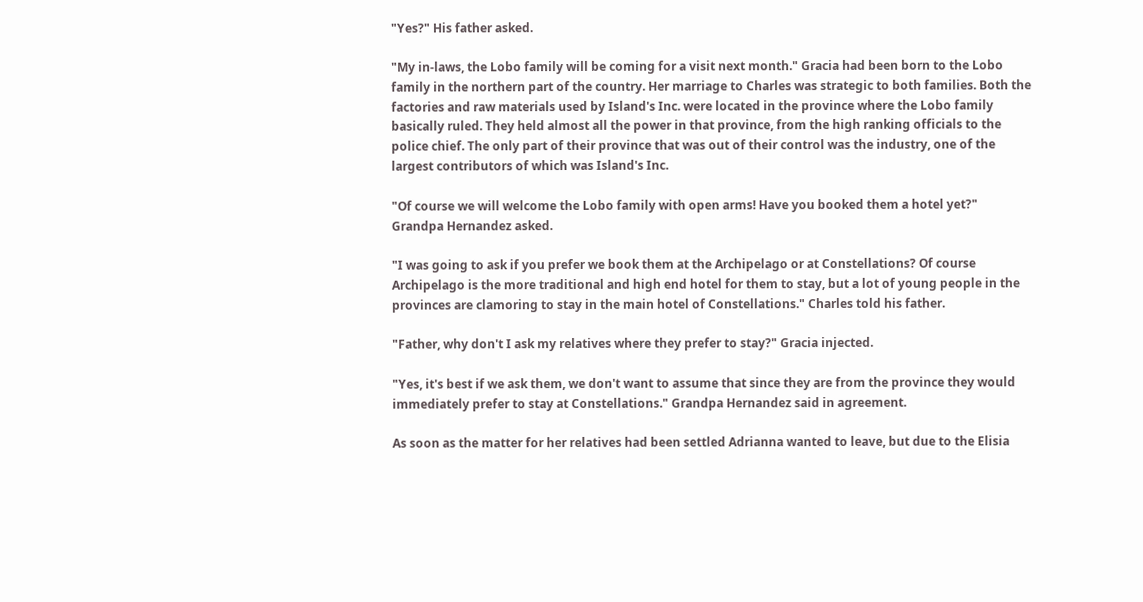"Yes?" His father asked.

"My in-laws, the Lobo family will be coming for a visit next month." Gracia had been born to the Lobo family in the northern part of the country. Her marriage to Charles was strategic to both families. Both the factories and raw materials used by Island's Inc. were located in the province where the Lobo family basically ruled. They held almost all the power in that province, from the high ranking officials to the police chief. The only part of their province that was out of their control was the industry, one of the largest contributors of which was Island's Inc.

"Of course we will welcome the Lobo family with open arms! Have you booked them a hotel yet?" Grandpa Hernandez asked.

"I was going to ask if you prefer we book them at the Archipelago or at Constellations? Of course Archipelago is the more traditional and high end hotel for them to stay, but a lot of young people in the provinces are clamoring to stay in the main hotel of Constellations." Charles told his father.

"Father, why don't I ask my relatives where they prefer to stay?" Gracia injected.

"Yes, it's best if we ask them, we don't want to assume that since they are from the province they would immediately prefer to stay at Constellations." Grandpa Hernandez said in agreement.

As soon as the matter for her relatives had been settled Adrianna wanted to leave, but due to the Elisia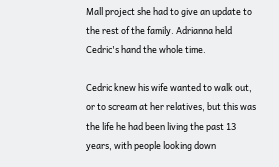Mall project she had to give an update to the rest of the family. Adrianna held Cedric's hand the whole time.

Cedric knew his wife wanted to walk out, or to scream at her relatives, but this was the life he had been living the past 13 years, with people looking down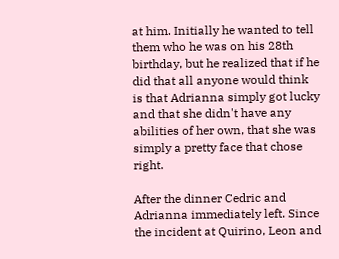at him. Initially he wanted to tell them who he was on his 28th birthday, but he realized that if he did that all anyone would think is that Adrianna simply got lucky and that she didn't have any abilities of her own, that she was simply a pretty face that chose right.

After the dinner Cedric and Adrianna immediately left. Since the incident at Quirino, Leon and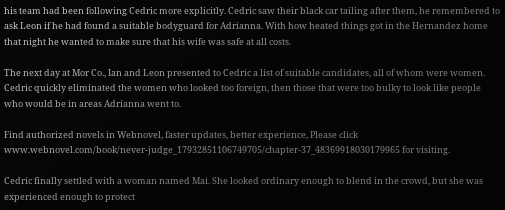his team had been following Cedric more explicitly. Cedric saw their black car tailing after them, he remembered to ask Leon if he had found a suitable bodyguard for Adrianna. With how heated things got in the Hernandez home that night he wanted to make sure that his wife was safe at all costs.

The next day at Mor Co., Ian and Leon presented to Cedric a list of suitable candidates, all of whom were women. Cedric quickly eliminated the women who looked too foreign, then those that were too bulky to look like people who would be in areas Adrianna went to.

Find authorized novels in Webnovel, faster updates, better experience, Please click www.webnovel.com/book/never-judge_17932851106749705/chapter-37_48369918030179965 for visiting.

Cedric finally settled with a woman named Mai. She looked ordinary enough to blend in the crowd, but she was experienced enough to protect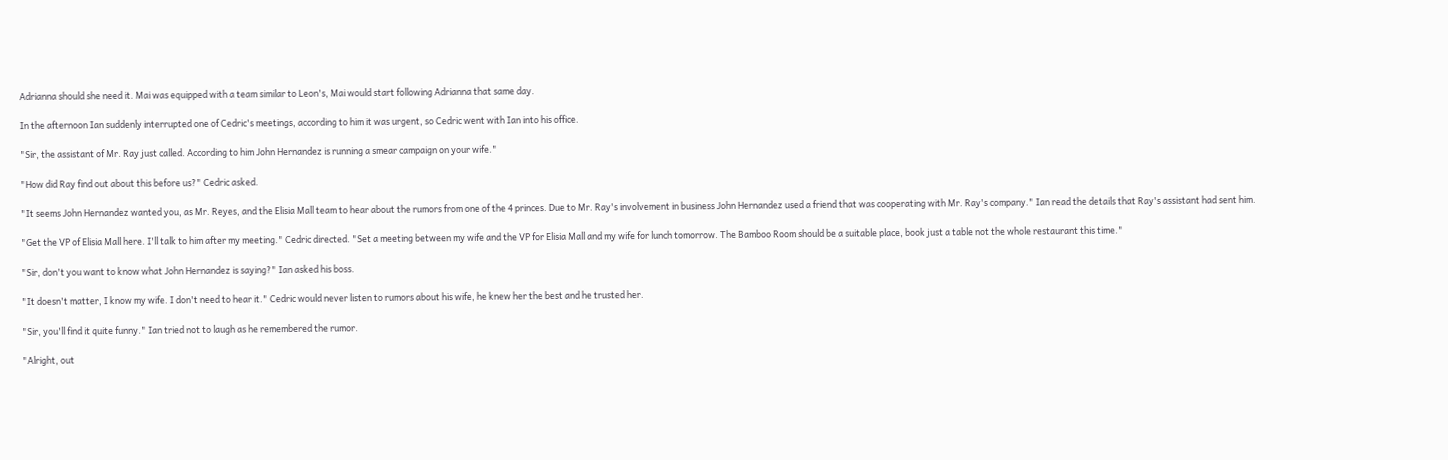Adrianna should she need it. Mai was equipped with a team similar to Leon's, Mai would start following Adrianna that same day.

In the afternoon Ian suddenly interrupted one of Cedric's meetings, according to him it was urgent, so Cedric went with Ian into his office.

"Sir, the assistant of Mr. Ray just called. According to him John Hernandez is running a smear campaign on your wife."

"How did Ray find out about this before us?" Cedric asked.

"It seems John Hernandez wanted you, as Mr. Reyes, and the Elisia Mall team to hear about the rumors from one of the 4 princes. Due to Mr. Ray's involvement in business John Hernandez used a friend that was cooperating with Mr. Ray's company." Ian read the details that Ray's assistant had sent him.

"Get the VP of Elisia Mall here. I'll talk to him after my meeting." Cedric directed. "Set a meeting between my wife and the VP for Elisia Mall and my wife for lunch tomorrow. The Bamboo Room should be a suitable place, book just a table not the whole restaurant this time."

"Sir, don't you want to know what John Hernandez is saying?" Ian asked his boss.

"It doesn't matter, I know my wife. I don't need to hear it." Cedric would never listen to rumors about his wife, he knew her the best and he trusted her.

"Sir, you'll find it quite funny." Ian tried not to laugh as he remembered the rumor.

"Alright, out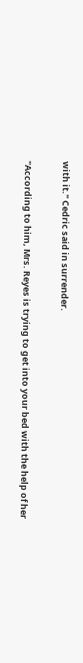with it." Cedric said in surrender.

"According to him, Mrs. Reyes is trying to get into your bed with the help of her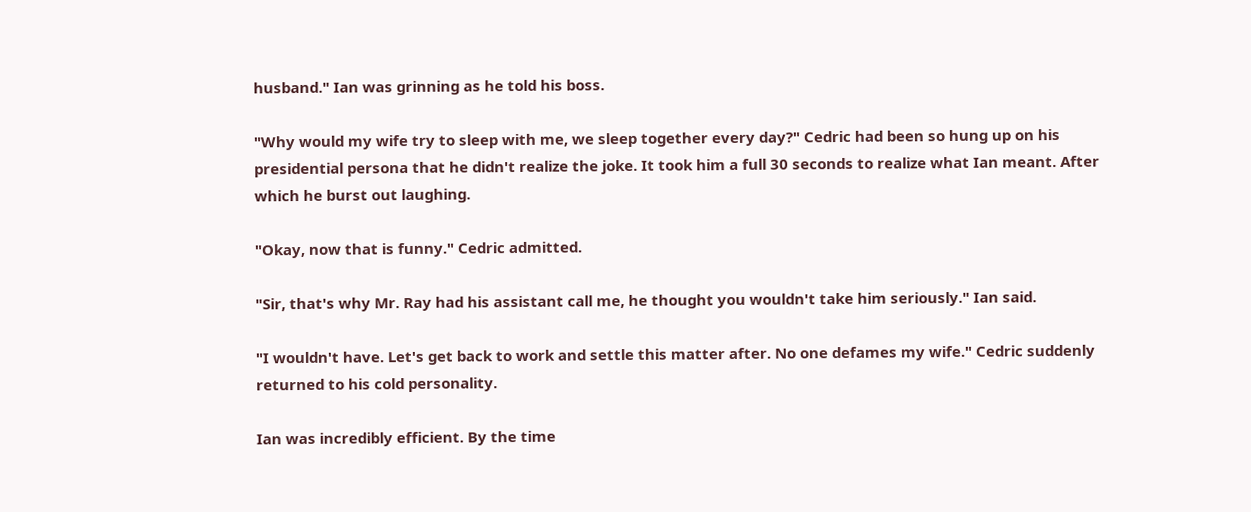husband." Ian was grinning as he told his boss.

"Why would my wife try to sleep with me, we sleep together every day?" Cedric had been so hung up on his presidential persona that he didn't realize the joke. It took him a full 30 seconds to realize what Ian meant. After which he burst out laughing.

"Okay, now that is funny." Cedric admitted.

"Sir, that's why Mr. Ray had his assistant call me, he thought you wouldn't take him seriously." Ian said.

"I wouldn't have. Let's get back to work and settle this matter after. No one defames my wife." Cedric suddenly returned to his cold personality.

Ian was incredibly efficient. By the time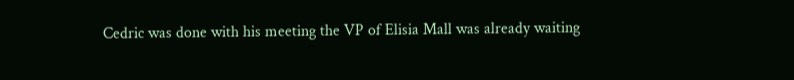Cedric was done with his meeting the VP of Elisia Mall was already waiting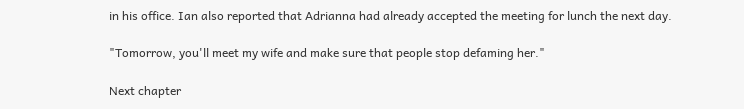in his office. Ian also reported that Adrianna had already accepted the meeting for lunch the next day.

"Tomorrow, you'll meet my wife and make sure that people stop defaming her."

Next chapter